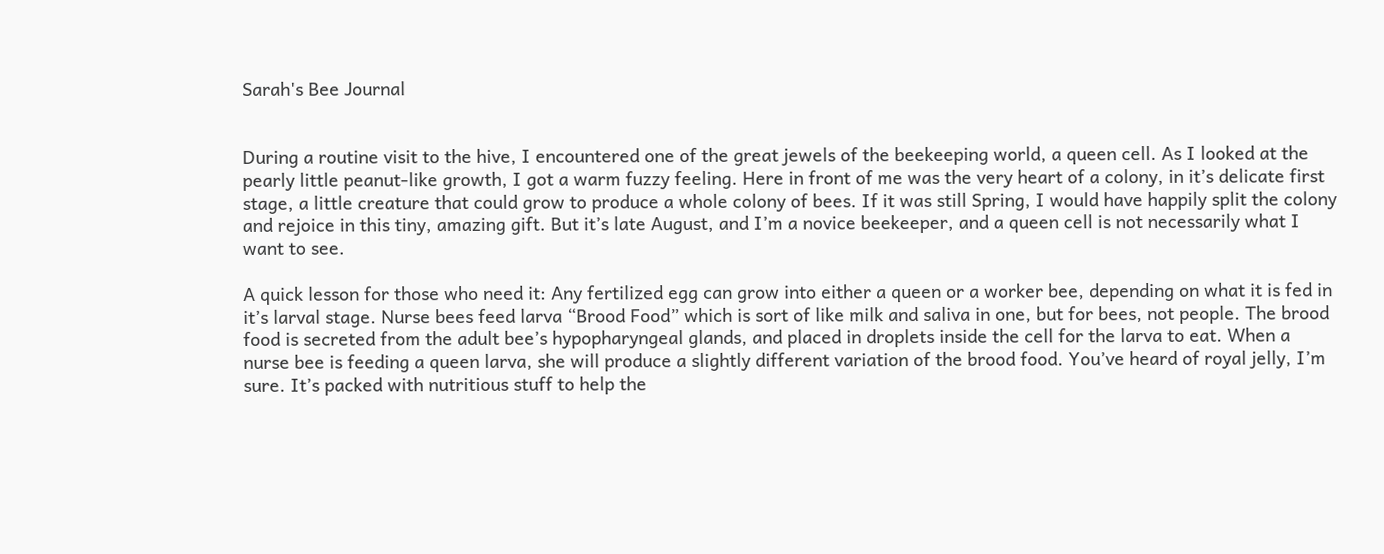Sarah's Bee Journal


During a routine visit to the hive, I encountered one of the great jewels of the beekeeping world, a queen cell. As I looked at the pearly little peanut-like growth, I got a warm fuzzy feeling. Here in front of me was the very heart of a colony, in it’s delicate first stage, a little creature that could grow to produce a whole colony of bees. If it was still Spring, I would have happily split the colony and rejoice in this tiny, amazing gift. But it’s late August, and I’m a novice beekeeper, and a queen cell is not necessarily what I want to see.

A quick lesson for those who need it: Any fertilized egg can grow into either a queen or a worker bee, depending on what it is fed in it’s larval stage. Nurse bees feed larva “Brood Food” which is sort of like milk and saliva in one, but for bees, not people. The brood food is secreted from the adult bee’s hypopharyngeal glands, and placed in droplets inside the cell for the larva to eat. When a nurse bee is feeding a queen larva, she will produce a slightly different variation of the brood food. You’ve heard of royal jelly, I’m sure. It’s packed with nutritious stuff to help the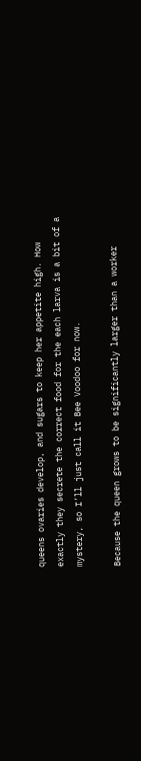queens ovaries develop, and sugars to keep her appetite high. How exactly they secrete the correct food for the each larva is a bit of a mystery, so I’ll just call it Bee Voodoo for now.

Because the queen grows to be significantly larger than a worker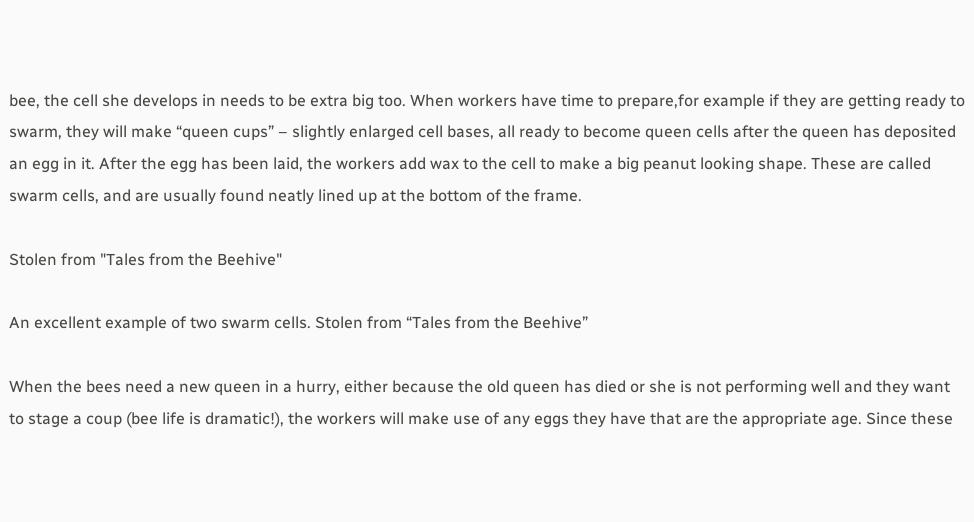bee, the cell she develops in needs to be extra big too. When workers have time to prepare,for example if they are getting ready to swarm, they will make “queen cups” – slightly enlarged cell bases, all ready to become queen cells after the queen has deposited an egg in it. After the egg has been laid, the workers add wax to the cell to make a big peanut looking shape. These are called swarm cells, and are usually found neatly lined up at the bottom of the frame.

Stolen from "Tales from the Beehive"

An excellent example of two swarm cells. Stolen from “Tales from the Beehive”

When the bees need a new queen in a hurry, either because the old queen has died or she is not performing well and they want to stage a coup (bee life is dramatic!), the workers will make use of any eggs they have that are the appropriate age. Since these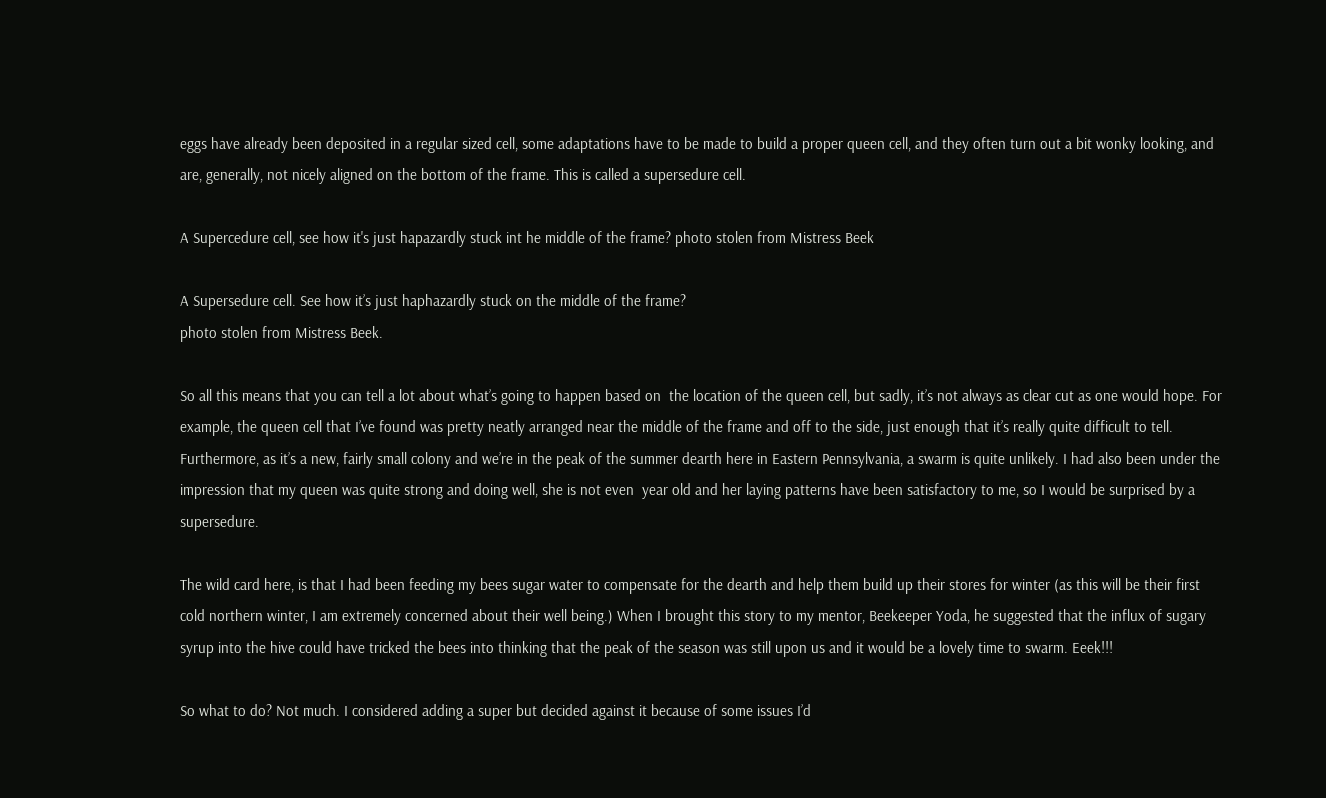eggs have already been deposited in a regular sized cell, some adaptations have to be made to build a proper queen cell, and they often turn out a bit wonky looking, and are, generally, not nicely aligned on the bottom of the frame. This is called a supersedure cell.

A Supercedure cell, see how it's just hapazardly stuck int he middle of the frame? photo stolen from Mistress Beek

A Supersedure cell. See how it’s just haphazardly stuck on the middle of the frame?
photo stolen from Mistress Beek.

So all this means that you can tell a lot about what’s going to happen based on  the location of the queen cell, but sadly, it’s not always as clear cut as one would hope. For example, the queen cell that I’ve found was pretty neatly arranged near the middle of the frame and off to the side, just enough that it’s really quite difficult to tell. Furthermore, as it’s a new, fairly small colony and we’re in the peak of the summer dearth here in Eastern Pennsylvania, a swarm is quite unlikely. I had also been under the impression that my queen was quite strong and doing well, she is not even  year old and her laying patterns have been satisfactory to me, so I would be surprised by a supersedure.

The wild card here, is that I had been feeding my bees sugar water to compensate for the dearth and help them build up their stores for winter (as this will be their first cold northern winter, I am extremely concerned about their well being.) When I brought this story to my mentor, Beekeeper Yoda, he suggested that the influx of sugary syrup into the hive could have tricked the bees into thinking that the peak of the season was still upon us and it would be a lovely time to swarm. Eeek!!!

So what to do? Not much. I considered adding a super but decided against it because of some issues I’d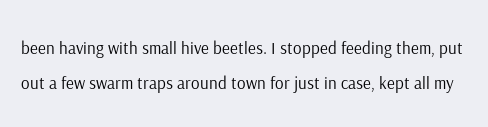been having with small hive beetles. I stopped feeding them, put out a few swarm traps around town for just in case, kept all my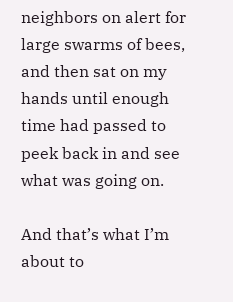neighbors on alert for large swarms of bees, and then sat on my hands until enough time had passed to peek back in and see what was going on.

And that’s what I’m about to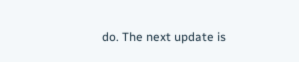do. The next update is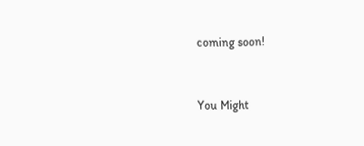coming soon!


You Might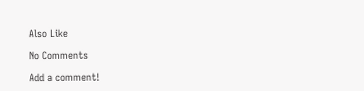Also Like

No Comments

Add a comment!